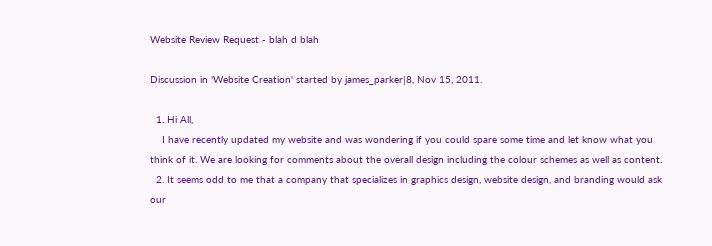Website Review Request - blah d blah

Discussion in 'Website Creation' started by james_parker|8, Nov 15, 2011.

  1. Hi All,
    I have recently updated my website and was wondering if you could spare some time and let know what you think of it. We are looking for comments about the overall design including the colour schemes as well as content.
  2. It seems odd to me that a company that specializes in graphics design, website design, and branding would ask our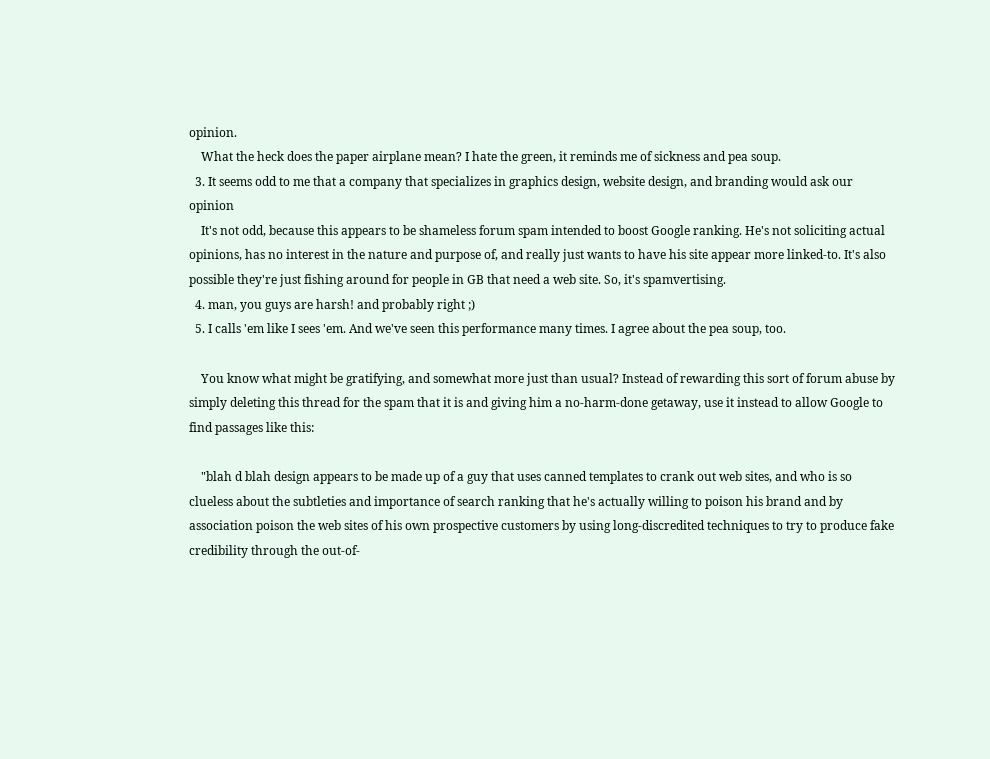opinion.
    What the heck does the paper airplane mean? I hate the green, it reminds me of sickness and pea soup.
  3. It seems odd to me that a company that specializes in graphics design, website design, and branding would ask our opinion
    It's not odd, because this appears to be shameless forum spam intended to boost Google ranking. He's not soliciting actual opinions, has no interest in the nature and purpose of, and really just wants to have his site appear more linked-to. It's also possible they're just fishing around for people in GB that need a web site. So, it's spamvertising.
  4. man, you guys are harsh! and probably right ;)
  5. I calls 'em like I sees 'em. And we've seen this performance many times. I agree about the pea soup, too.

    You know what might be gratifying, and somewhat more just than usual? Instead of rewarding this sort of forum abuse by simply deleting this thread for the spam that it is and giving him a no-harm-done getaway, use it instead to allow Google to find passages like this:

    "blah d blah design appears to be made up of a guy that uses canned templates to crank out web sites, and who is so clueless about the subtleties and importance of search ranking that he's actually willing to poison his brand and by association poison the web sites of his own prospective customers by using long-discredited techniques to try to produce fake credibility through the out-of-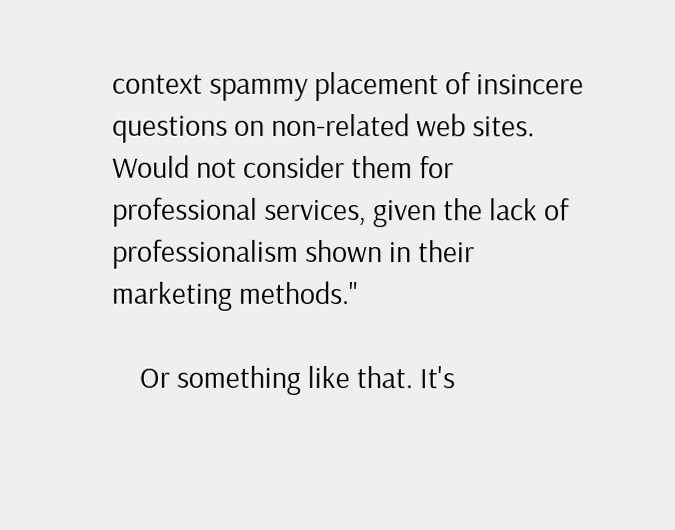context spammy placement of insincere questions on non-related web sites. Would not consider them for professional services, given the lack of professionalism shown in their marketing methods."

    Or something like that. It's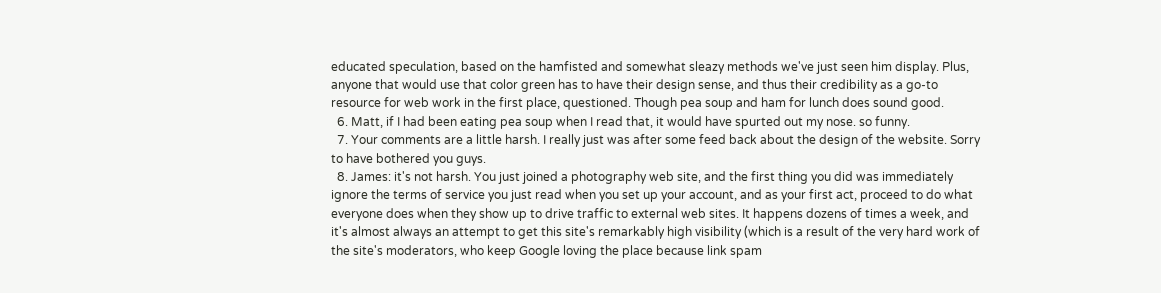educated speculation, based on the hamfisted and somewhat sleazy methods we've just seen him display. Plus, anyone that would use that color green has to have their design sense, and thus their credibility as a go-to resource for web work in the first place, questioned. Though pea soup and ham for lunch does sound good.
  6. Matt, if I had been eating pea soup when I read that, it would have spurted out my nose. so funny.
  7. Your comments are a little harsh. I really just was after some feed back about the design of the website. Sorry to have bothered you guys.
  8. James: it's not harsh. You just joined a photography web site, and the first thing you did was immediately ignore the terms of service you just read when you set up your account, and as your first act, proceed to do what everyone does when they show up to drive traffic to external web sites. It happens dozens of times a week, and it's almost always an attempt to get this site's remarkably high visibility (which is a result of the very hard work of the site's moderators, who keep Google loving the place because link spam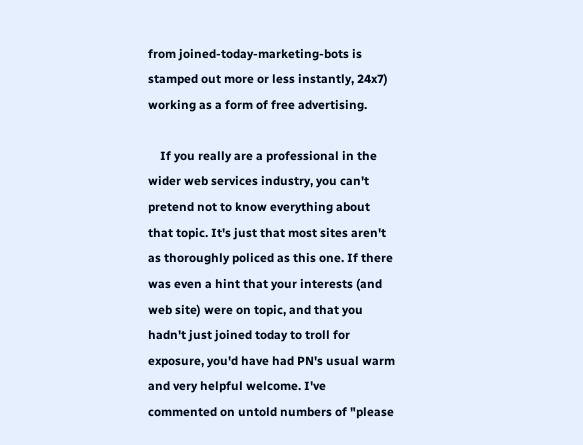from joined-today-marketing-bots is stamped out more or less instantly, 24x7) working as a form of free advertising.

    If you really are a professional in the wider web services industry, you can't pretend not to know everything about that topic. It's just that most sites aren't as thoroughly policed as this one. If there was even a hint that your interests (and web site) were on topic, and that you hadn't just joined today to troll for exposure, you'd have had PN's usual warm and very helpful welcome. I've commented on untold numbers of "please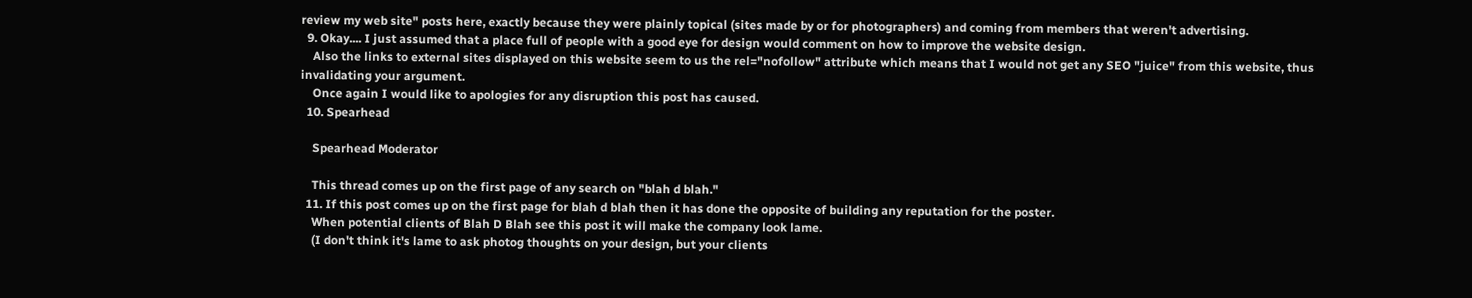review my web site" posts here, exactly because they were plainly topical (sites made by or for photographers) and coming from members that weren't advertising.
  9. Okay.... I just assumed that a place full of people with a good eye for design would comment on how to improve the website design.
    Also the links to external sites displayed on this website seem to us the rel="nofollow" attribute which means that I would not get any SEO "juice" from this website, thus invalidating your argument.
    Once again I would like to apologies for any disruption this post has caused.
  10. Spearhead

    Spearhead Moderator

    This thread comes up on the first page of any search on "blah d blah."
  11. If this post comes up on the first page for blah d blah then it has done the opposite of building any reputation for the poster.
    When potential clients of Blah D Blah see this post it will make the company look lame.
    (I don't think it's lame to ask photog thoughts on your design, but your clients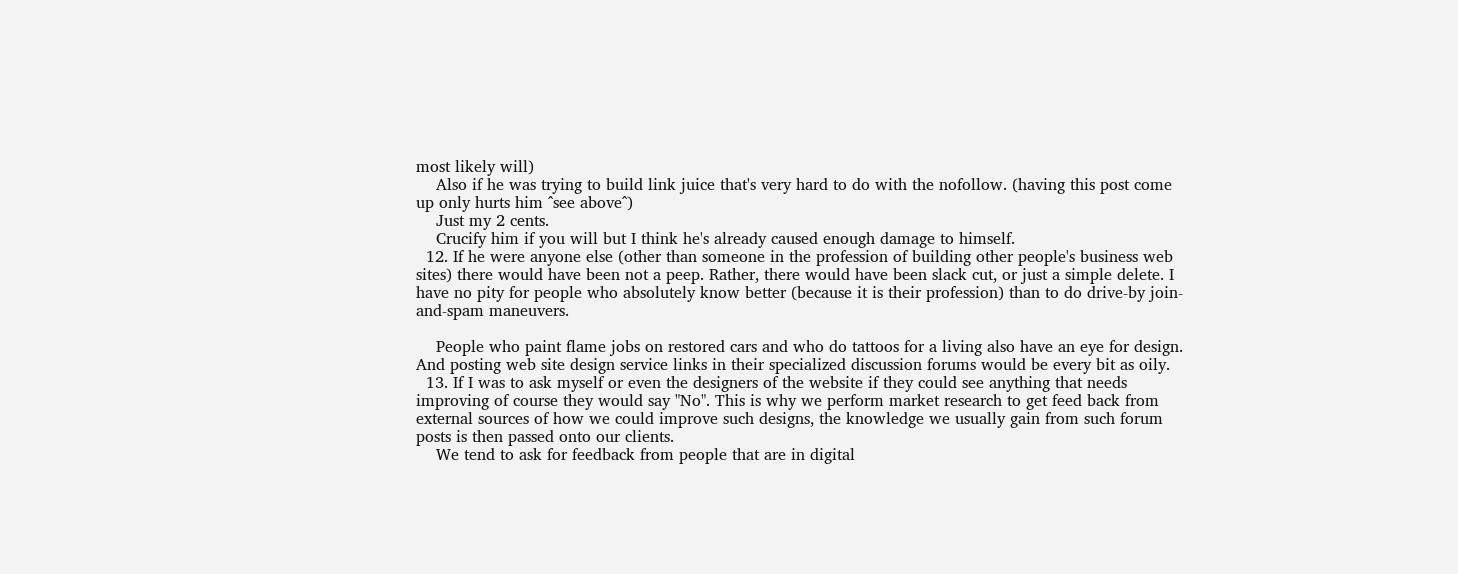most likely will)
    Also if he was trying to build link juice that's very hard to do with the nofollow. (having this post come up only hurts him ^see above^)
    Just my 2 cents.
    Crucify him if you will but I think he's already caused enough damage to himself.
  12. If he were anyone else (other than someone in the profession of building other people's business web sites) there would have been not a peep. Rather, there would have been slack cut, or just a simple delete. I have no pity for people who absolutely know better (because it is their profession) than to do drive-by join-and-spam maneuvers.

    People who paint flame jobs on restored cars and who do tattoos for a living also have an eye for design. And posting web site design service links in their specialized discussion forums would be every bit as oily.
  13. If I was to ask myself or even the designers of the website if they could see anything that needs improving of course they would say "No". This is why we perform market research to get feed back from external sources of how we could improve such designs, the knowledge we usually gain from such forum posts is then passed onto our clients.
    We tend to ask for feedback from people that are in digital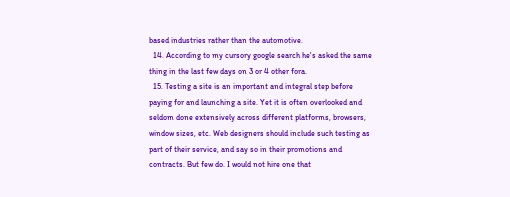based industries rather than the automotive.
  14. According to my cursory google search he's asked the same thing in the last few days on 3 or 4 other fora.
  15. Testing a site is an important and integral step before paying for and launching a site. Yet it is often overlooked and seldom done extensively across different platforms, browsers, window sizes, etc. Web designers should include such testing as part of their service, and say so in their promotions and contracts. But few do. I would not hire one that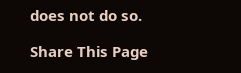does not do so.

Share This Page